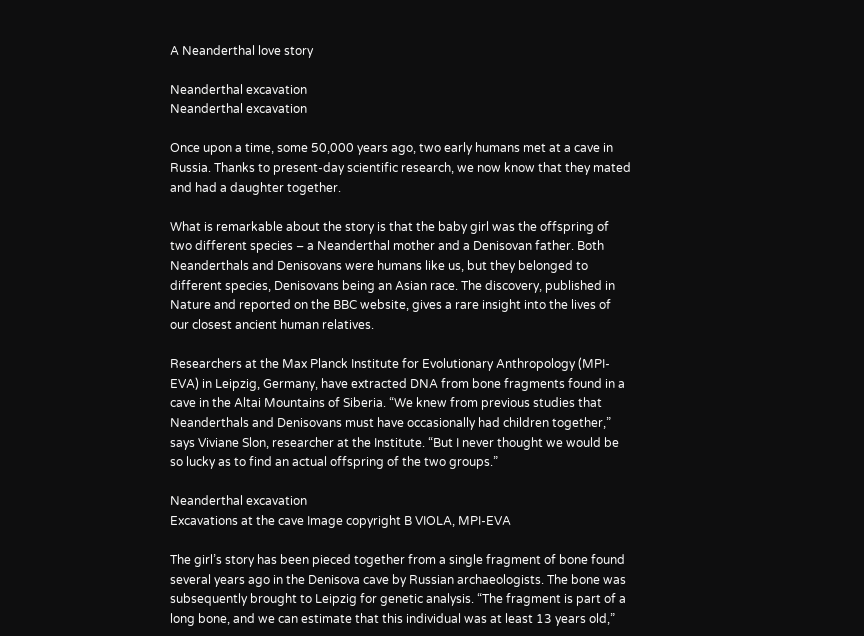A Neanderthal love story

Neanderthal excavation
Neanderthal excavation

Once upon a time, some 50,000 years ago, two early humans met at a cave in Russia. Thanks to present-day scientific research, we now know that they mated and had a daughter together.

What is remarkable about the story is that the baby girl was the offspring of two different species – a Neanderthal mother and a Denisovan father. Both Neanderthals and Denisovans were humans like us, but they belonged to different species, Denisovans being an Asian race. The discovery, published in Nature and reported on the BBC website, gives a rare insight into the lives of our closest ancient human relatives.

Researchers at the Max Planck Institute for Evolutionary Anthropology (MPI-EVA) in Leipzig, Germany, have extracted DNA from bone fragments found in a cave in the Altai Mountains of Siberia. “We knew from previous studies that Neanderthals and Denisovans must have occasionally had children together,” says Viviane Slon, researcher at the Institute. “But I never thought we would be so lucky as to find an actual offspring of the two groups.”

Neanderthal excavation
Excavations at the cave Image copyright B VIOLA, MPI-EVA

The girl’s story has been pieced together from a single fragment of bone found several years ago in the Denisova cave by Russian archaeologists. The bone was subsequently brought to Leipzig for genetic analysis. “The fragment is part of a long bone, and we can estimate that this individual was at least 13 years old,”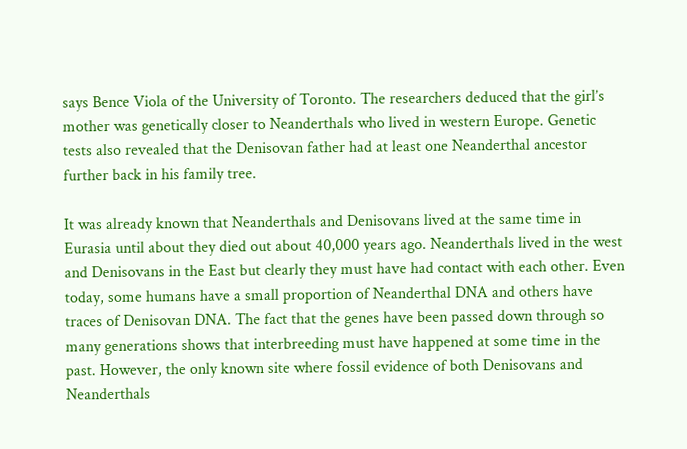says Bence Viola of the University of Toronto. The researchers deduced that the girl’s mother was genetically closer to Neanderthals who lived in western Europe. Genetic tests also revealed that the Denisovan father had at least one Neanderthal ancestor further back in his family tree.

It was already known that Neanderthals and Denisovans lived at the same time in Eurasia until about they died out about 40,000 years ago. Neanderthals lived in the west and Denisovans in the East but clearly they must have had contact with each other. Even today, some humans have a small proportion of Neanderthal DNA and others have traces of Denisovan DNA. The fact that the genes have been passed down through so many generations shows that interbreeding must have happened at some time in the past. However, the only known site where fossil evidence of both Denisovans and Neanderthals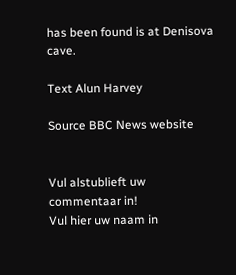has been found is at Denisova cave.

Text Alun Harvey

Source BBC News website


Vul alstublieft uw commentaar in!
Vul hier uw naam in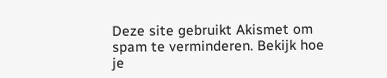Deze site gebruikt Akismet om spam te verminderen. Bekijk hoe je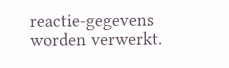reactie-gegevens worden verwerkt.